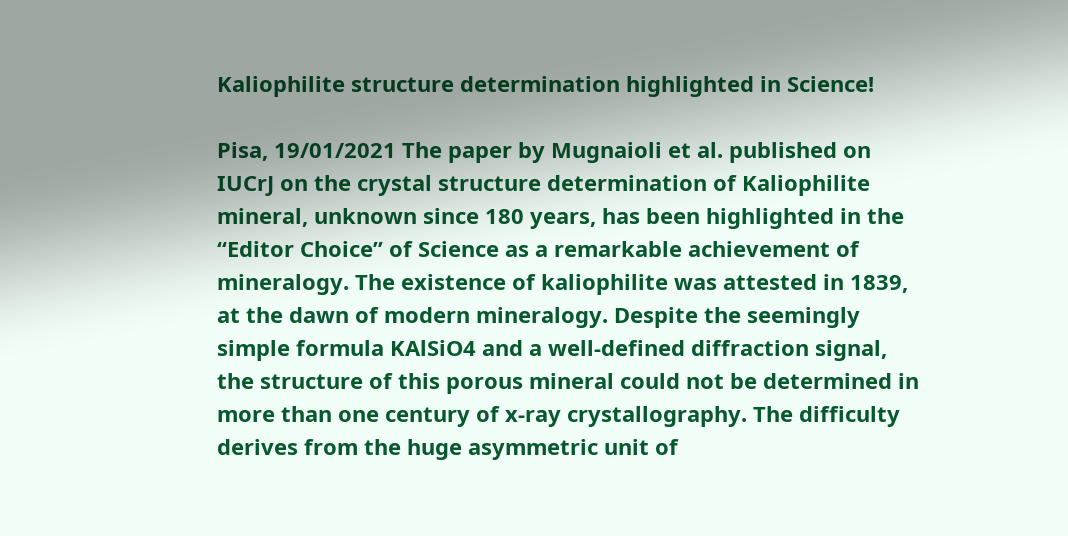Kaliophilite structure determination highlighted in Science!

Pisa, 19/01/2021 The paper by Mugnaioli et al. published on IUCrJ on the crystal structure determination of Kaliophilite mineral, unknown since 180 years, has been highlighted in the “Editor Choice” of Science as a remarkable achievement of mineralogy. The existence of kaliophilite was attested in 1839, at the dawn of modern mineralogy. Despite the seemingly simple formula KAlSiO4 and a well-defined diffraction signal, the structure of this porous mineral could not be determined in more than one century of x-ray crystallography. The difficulty derives from the huge asymmetric unit of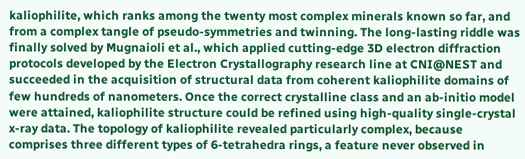kaliophilite, which ranks among the twenty most complex minerals known so far, and from a complex tangle of pseudo-symmetries and twinning. The long-lasting riddle was finally solved by Mugnaioli et al., which applied cutting-edge 3D electron diffraction protocols developed by the Electron Crystallography research line at CNI@NEST and succeeded in the acquisition of structural data from coherent kaliophilite domains of few hundreds of nanometers. Once the correct crystalline class and an ab-initio model were attained, kaliophilite structure could be refined using high-quality single-crystal x-ray data. The topology of kaliophilite revealed particularly complex, because comprises three different types of 6-tetrahedra rings, a feature never observed in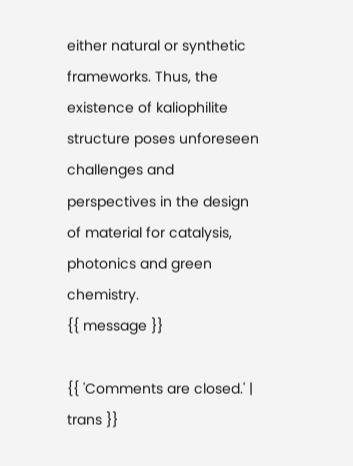either natural or synthetic frameworks. Thus, the existence of kaliophilite structure poses unforeseen challenges and perspectives in the design of material for catalysis, photonics and green chemistry.
{{ message }}

{{ 'Comments are closed.' | trans }}